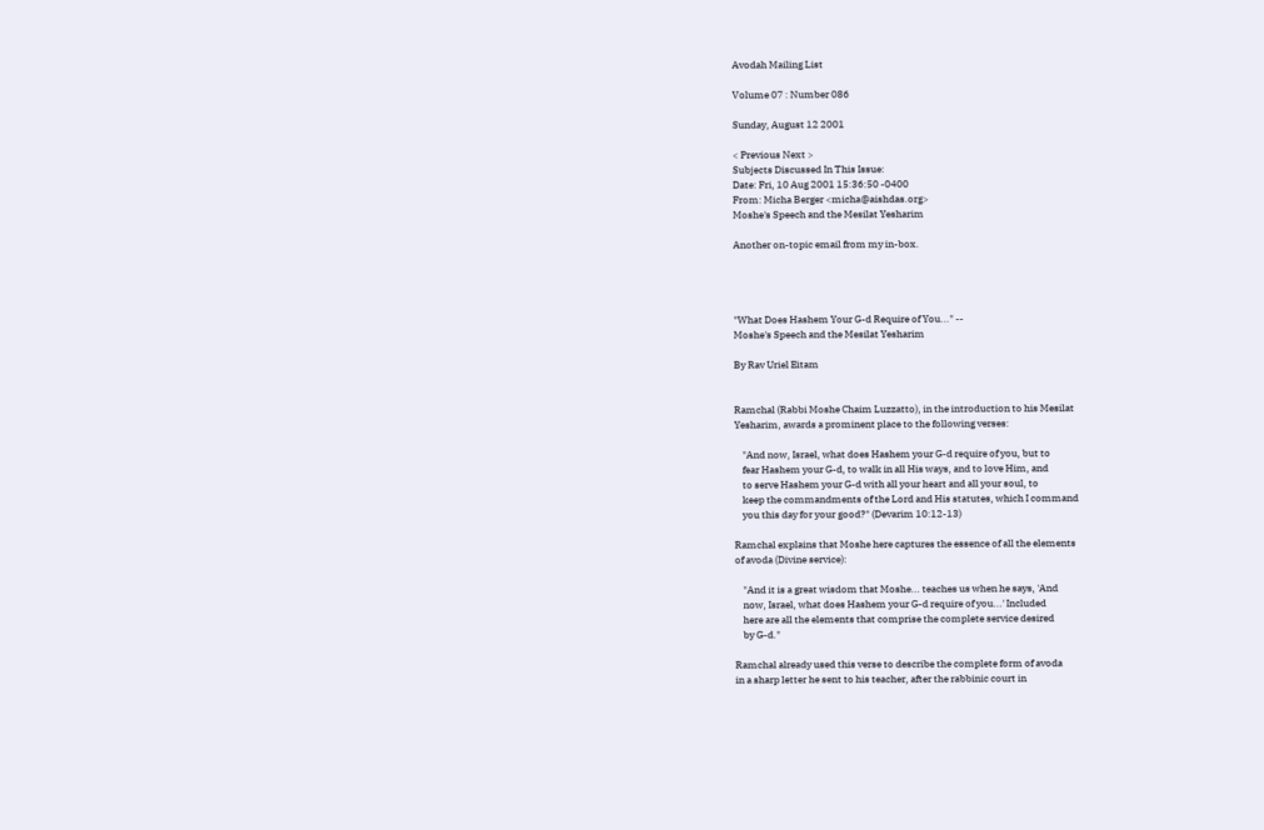Avodah Mailing List

Volume 07 : Number 086

Sunday, August 12 2001

< Previous Next >
Subjects Discussed In This Issue:
Date: Fri, 10 Aug 2001 15:36:50 -0400
From: Micha Berger <micha@aishdas.org>
Moshe's Speech and the Mesilat Yesharim

Another on-topic email from my in-box.




"What Does Hashem Your G-d Require of You..." --
Moshe's Speech and the Mesilat Yesharim

By Rav Uriel Eitam


Ramchal (Rabbi Moshe Chaim Luzzatto), in the introduction to his Mesilat
Yesharim, awards a prominent place to the following verses:

    "And now, Israel, what does Hashem your G-d require of you, but to
    fear Hashem your G-d, to walk in all His ways, and to love Him, and
    to serve Hashem your G-d with all your heart and all your soul, to
    keep the commandments of the Lord and His statutes, which I command
    you this day for your good?" (Devarim 10:12-13)

Ramchal explains that Moshe here captures the essence of all the elements
of avoda (Divine service):

    "And it is a great wisdom that Moshe... teaches us when he says, 'And
    now, Israel, what does Hashem your G-d require of you...' Included
    here are all the elements that comprise the complete service desired
    by G-d."

Ramchal already used this verse to describe the complete form of avoda
in a sharp letter he sent to his teacher, after the rabbinic court in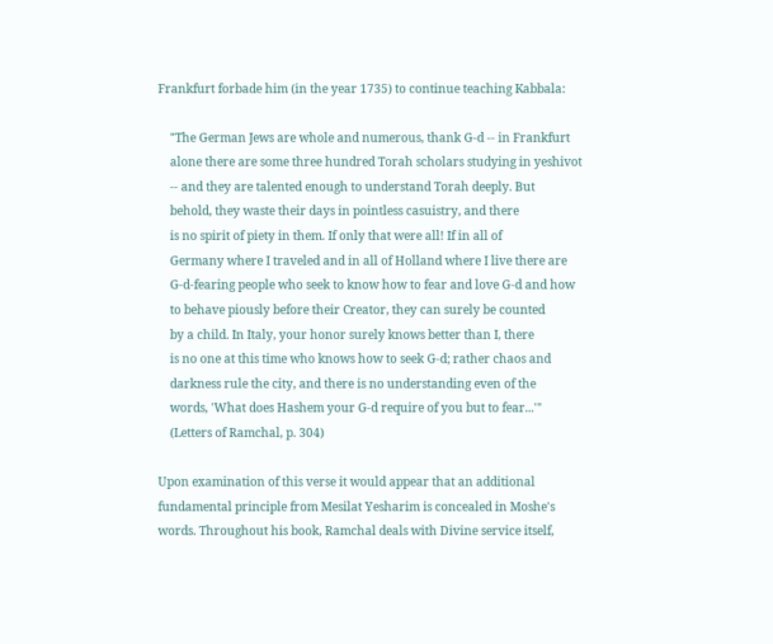Frankfurt forbade him (in the year 1735) to continue teaching Kabbala:

    "The German Jews are whole and numerous, thank G-d -- in Frankfurt
    alone there are some three hundred Torah scholars studying in yeshivot
    -- and they are talented enough to understand Torah deeply. But
    behold, they waste their days in pointless casuistry, and there
    is no spirit of piety in them. If only that were all! If in all of
    Germany where I traveled and in all of Holland where I live there are
    G-d-fearing people who seek to know how to fear and love G-d and how
    to behave piously before their Creator, they can surely be counted
    by a child. In Italy, your honor surely knows better than I, there
    is no one at this time who knows how to seek G-d; rather chaos and
    darkness rule the city, and there is no understanding even of the
    words, 'What does Hashem your G-d require of you but to fear...'"
    (Letters of Ramchal, p. 304)

Upon examination of this verse it would appear that an additional
fundamental principle from Mesilat Yesharim is concealed in Moshe's
words. Throughout his book, Ramchal deals with Divine service itself,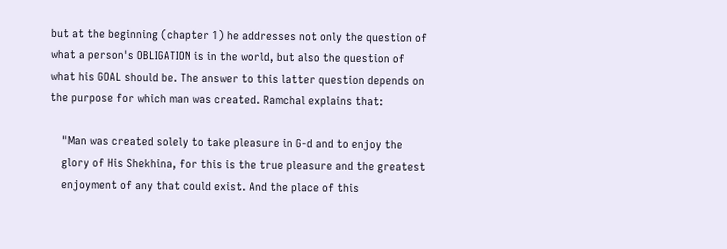but at the beginning (chapter 1) he addresses not only the question of
what a person's OBLIGATION is in the world, but also the question of
what his GOAL should be. The answer to this latter question depends on
the purpose for which man was created. Ramchal explains that:

    "Man was created solely to take pleasure in G-d and to enjoy the
    glory of His Shekhina, for this is the true pleasure and the greatest
    enjoyment of any that could exist. And the place of this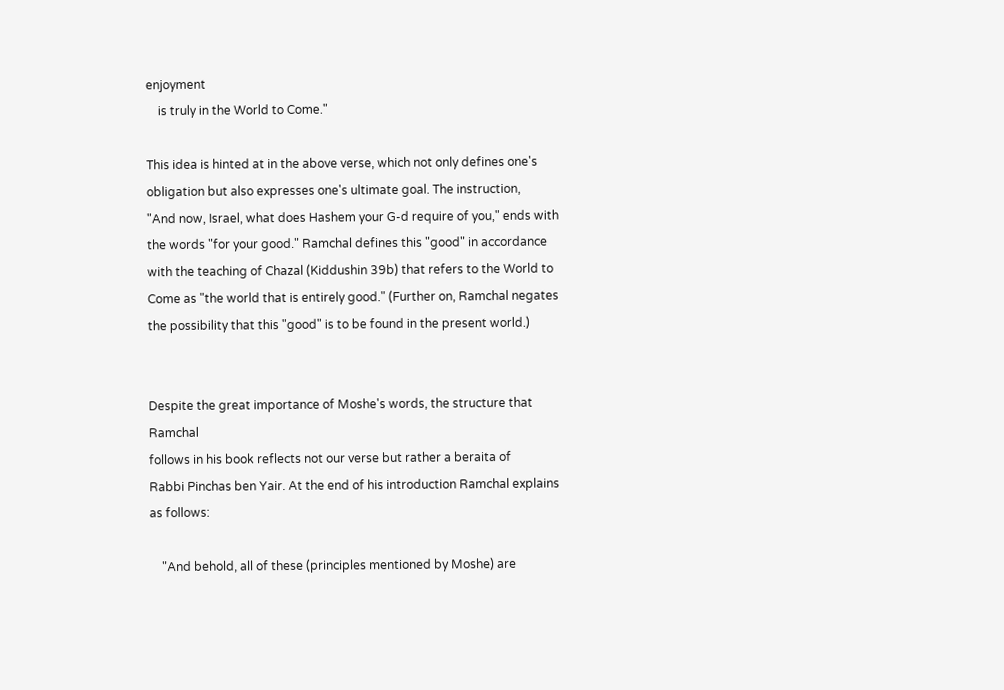enjoyment
    is truly in the World to Come."

This idea is hinted at in the above verse, which not only defines one's
obligation but also expresses one's ultimate goal. The instruction,
"And now, Israel, what does Hashem your G-d require of you," ends with
the words "for your good." Ramchal defines this "good" in accordance
with the teaching of Chazal (Kiddushin 39b) that refers to the World to
Come as "the world that is entirely good." (Further on, Ramchal negates
the possibility that this "good" is to be found in the present world.)


Despite the great importance of Moshe's words, the structure that Ramchal
follows in his book reflects not our verse but rather a beraita of
Rabbi Pinchas ben Yair. At the end of his introduction Ramchal explains
as follows:

    "And behold, all of these (principles mentioned by Moshe) are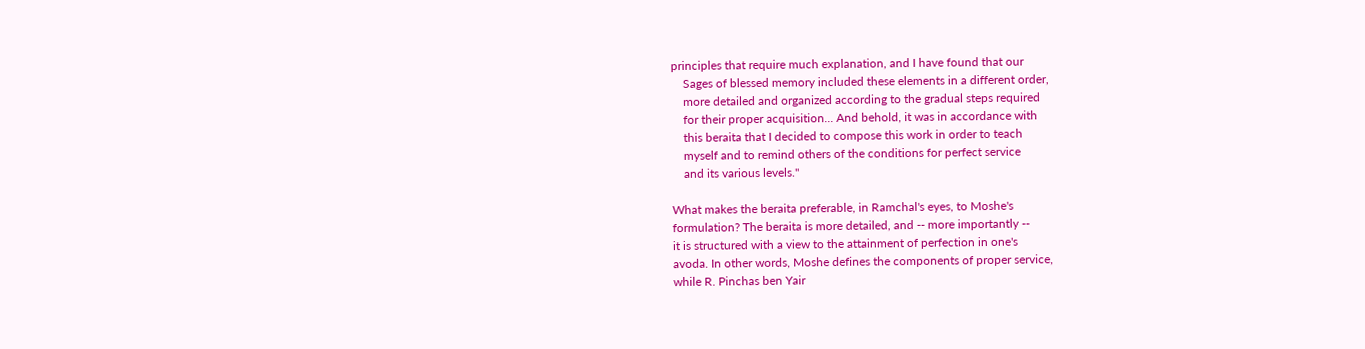principles that require much explanation, and I have found that our
    Sages of blessed memory included these elements in a different order,
    more detailed and organized according to the gradual steps required
    for their proper acquisition... And behold, it was in accordance with
    this beraita that I decided to compose this work in order to teach
    myself and to remind others of the conditions for perfect service
    and its various levels."

What makes the beraita preferable, in Ramchal's eyes, to Moshe's
formulation? The beraita is more detailed, and -- more importantly --
it is structured with a view to the attainment of perfection in one's
avoda. In other words, Moshe defines the components of proper service,
while R. Pinchas ben Yair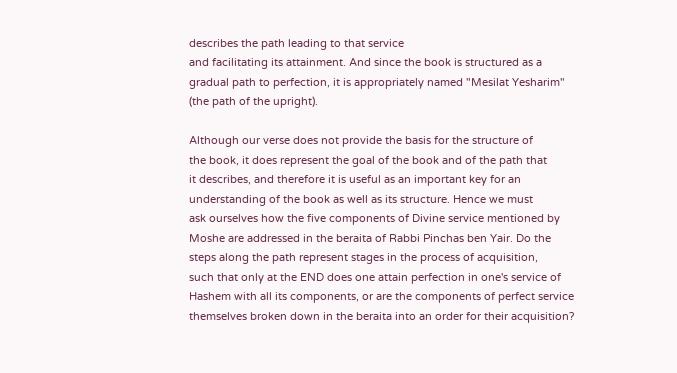describes the path leading to that service
and facilitating its attainment. And since the book is structured as a
gradual path to perfection, it is appropriately named "Mesilat Yesharim"
(the path of the upright).

Although our verse does not provide the basis for the structure of
the book, it does represent the goal of the book and of the path that
it describes, and therefore it is useful as an important key for an
understanding of the book as well as its structure. Hence we must
ask ourselves how the five components of Divine service mentioned by
Moshe are addressed in the beraita of Rabbi Pinchas ben Yair. Do the
steps along the path represent stages in the process of acquisition,
such that only at the END does one attain perfection in one's service of
Hashem with all its components, or are the components of perfect service
themselves broken down in the beraita into an order for their acquisition?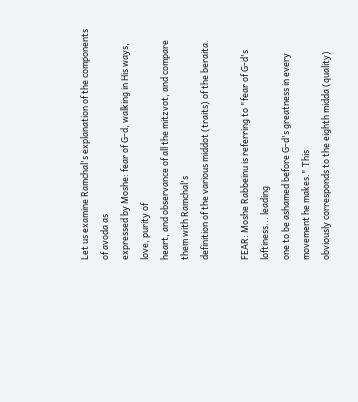Let us examine Ramchal's explanation of the components of avoda as
expressed by Moshe: fear of G-d, walking in His ways, love, purity of
heart, and observance of all the mitzvot, and compare them with Ramchal's
definition of the various middot (traits) of the beraita.

FEAR: Moshe Rabbeinu is referring to "fear of G-d's loftiness... leading
one to be ashamed before G-d's greatness in every movement he makes." This
obviously corresponds to the eighth midda (quality)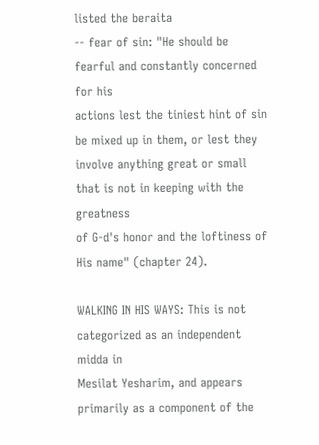listed the beraita
-- fear of sin: "He should be fearful and constantly concerned for his
actions lest the tiniest hint of sin be mixed up in them, or lest they
involve anything great or small that is not in keeping with the greatness
of G-d's honor and the loftiness of His name" (chapter 24).

WALKING IN HIS WAYS: This is not categorized as an independent midda in
Mesilat Yesharim, and appears primarily as a component of the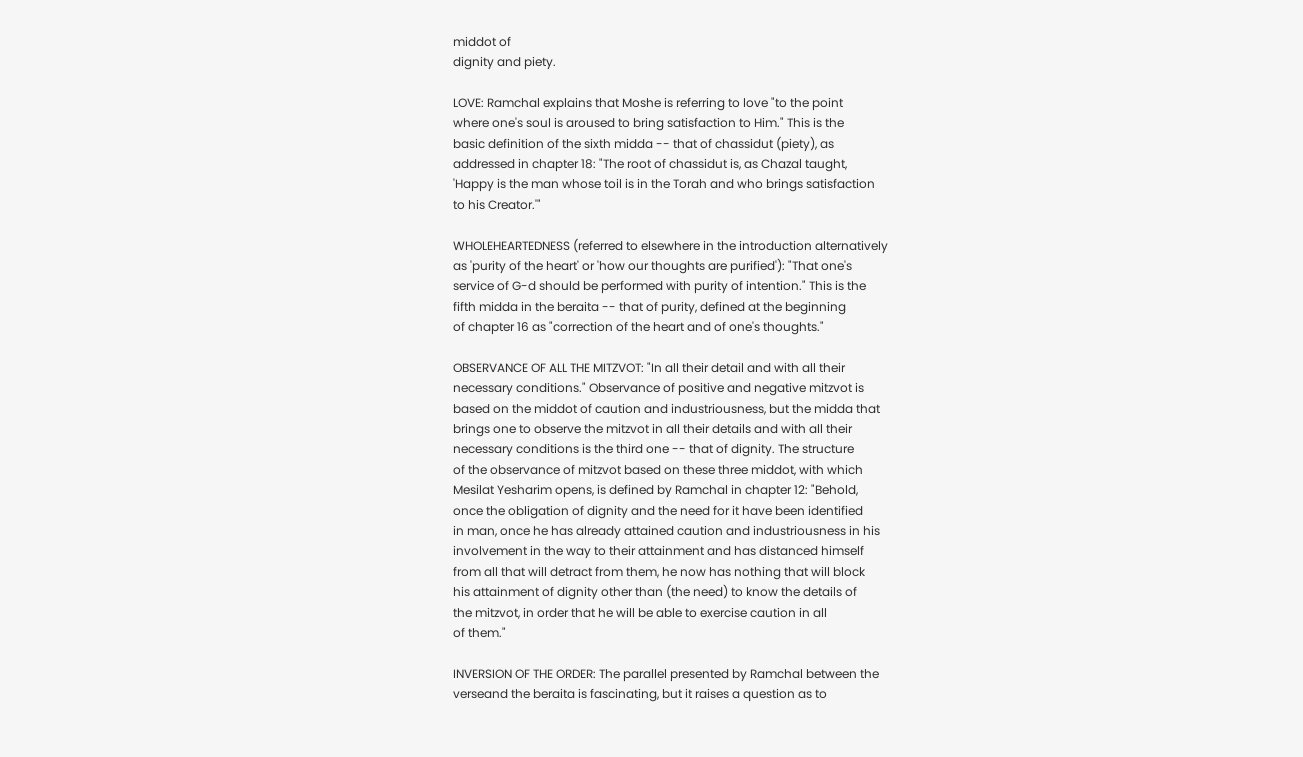middot of
dignity and piety.

LOVE: Ramchal explains that Moshe is referring to love "to the point
where one's soul is aroused to bring satisfaction to Him." This is the
basic definition of the sixth midda -- that of chassidut (piety), as
addressed in chapter 18: "The root of chassidut is, as Chazal taught,
'Happy is the man whose toil is in the Torah and who brings satisfaction
to his Creator.'"

WHOLEHEARTEDNESS (referred to elsewhere in the introduction alternatively
as 'purity of the heart' or 'how our thoughts are purified'): "That one's
service of G-d should be performed with purity of intention." This is the
fifth midda in the beraita -- that of purity, defined at the beginning
of chapter 16 as "correction of the heart and of one's thoughts."

OBSERVANCE OF ALL THE MITZVOT: "In all their detail and with all their
necessary conditions." Observance of positive and negative mitzvot is
based on the middot of caution and industriousness, but the midda that
brings one to observe the mitzvot in all their details and with all their
necessary conditions is the third one -- that of dignity. The structure
of the observance of mitzvot based on these three middot, with which
Mesilat Yesharim opens, is defined by Ramchal in chapter 12: "Behold,
once the obligation of dignity and the need for it have been identified
in man, once he has already attained caution and industriousness in his
involvement in the way to their attainment and has distanced himself
from all that will detract from them, he now has nothing that will block
his attainment of dignity other than (the need) to know the details of
the mitzvot, in order that he will be able to exercise caution in all
of them."

INVERSION OF THE ORDER: The parallel presented by Ramchal between the
verseand the beraita is fascinating, but it raises a question as to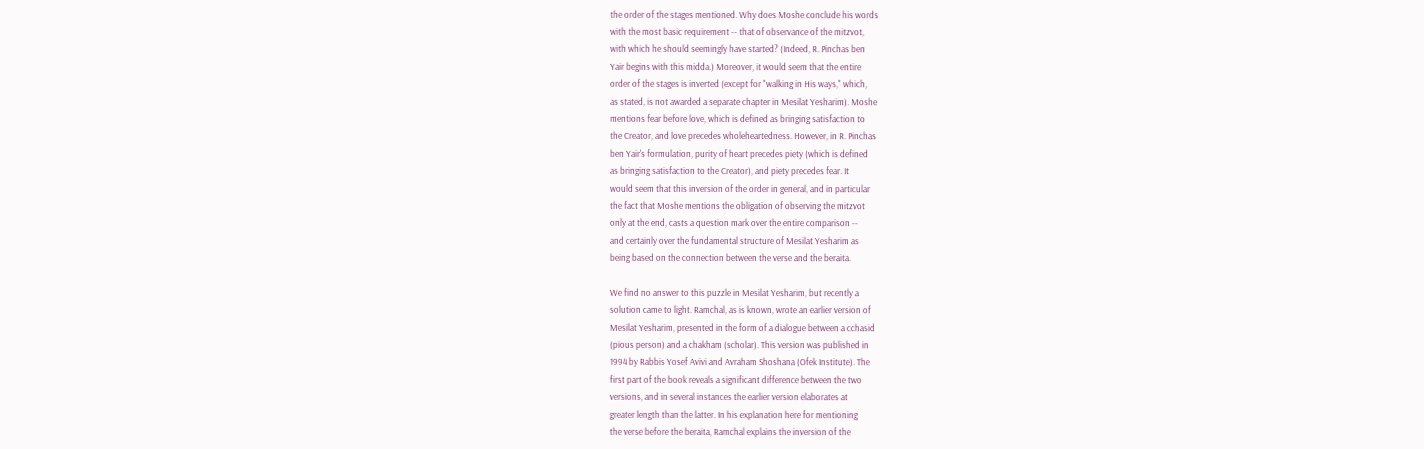the order of the stages mentioned. Why does Moshe conclude his words
with the most basic requirement -- that of observance of the mitzvot,
with which he should seemingly have started? (Indeed, R. Pinchas ben
Yair begins with this midda.) Moreover, it would seem that the entire
order of the stages is inverted (except for "walking in His ways," which,
as stated, is not awarded a separate chapter in Mesilat Yesharim). Moshe
mentions fear before love, which is defined as bringing satisfaction to
the Creator, and love precedes wholeheartedness. However, in R. Pinchas
ben Yair's formulation, purity of heart precedes piety (which is defined
as bringing satisfaction to the Creator), and piety precedes fear. It
would seem that this inversion of the order in general, and in particular
the fact that Moshe mentions the obligation of observing the mitzvot
only at the end, casts a question mark over the entire comparison --
and certainly over the fundamental structure of Mesilat Yesharim as
being based on the connection between the verse and the beraita.

We find no answer to this puzzle in Mesilat Yesharim, but recently a
solution came to light. Ramchal, as is known, wrote an earlier version of
Mesilat Yesharim, presented in the form of a dialogue between a cchasid
(pious person) and a chakham (scholar). This version was published in
1994 by Rabbis Yosef Avivi and Avraham Shoshana (Ofek Institute). The
first part of the book reveals a significant difference between the two
versions, and in several instances the earlier version elaborates at
greater length than the latter. In his explanation here for mentioning
the verse before the beraita, Ramchal explains the inversion of the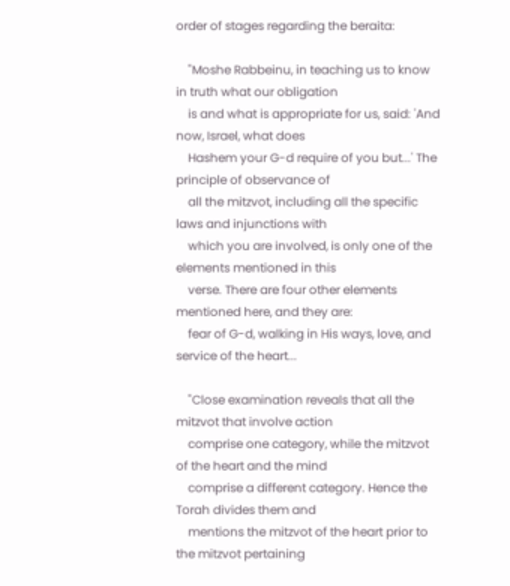order of stages regarding the beraita:

    "Moshe Rabbeinu, in teaching us to know in truth what our obligation
    is and what is appropriate for us, said: 'And now, Israel, what does
    Hashem your G-d require of you but...' The principle of observance of
    all the mitzvot, including all the specific laws and injunctions with
    which you are involved, is only one of the elements mentioned in this
    verse. There are four other elements mentioned here, and they are:
    fear of G-d, walking in His ways, love, and service of the heart...

    "Close examination reveals that all the mitzvot that involve action
    comprise one category, while the mitzvot of the heart and the mind
    comprise a different category. Hence the Torah divides them and
    mentions the mitzvot of the heart prior to the mitzvot pertaining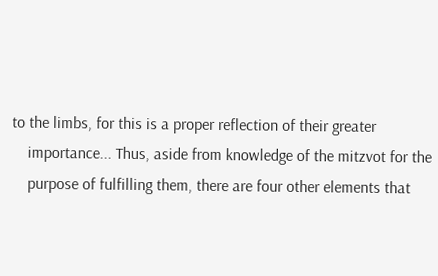to the limbs, for this is a proper reflection of their greater
    importance... Thus, aside from knowledge of the mitzvot for the
    purpose of fulfilling them, there are four other elements that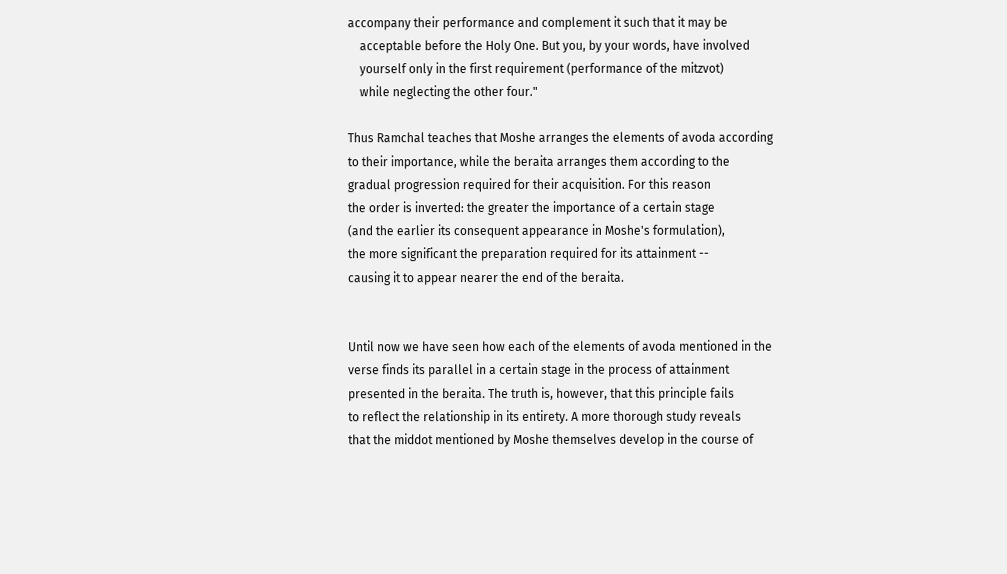accompany their performance and complement it such that it may be
    acceptable before the Holy One. But you, by your words, have involved
    yourself only in the first requirement (performance of the mitzvot)
    while neglecting the other four."

Thus Ramchal teaches that Moshe arranges the elements of avoda according
to their importance, while the beraita arranges them according to the
gradual progression required for their acquisition. For this reason
the order is inverted: the greater the importance of a certain stage
(and the earlier its consequent appearance in Moshe's formulation),
the more significant the preparation required for its attainment --
causing it to appear nearer the end of the beraita.


Until now we have seen how each of the elements of avoda mentioned in the
verse finds its parallel in a certain stage in the process of attainment
presented in the beraita. The truth is, however, that this principle fails
to reflect the relationship in its entirety. A more thorough study reveals
that the middot mentioned by Moshe themselves develop in the course of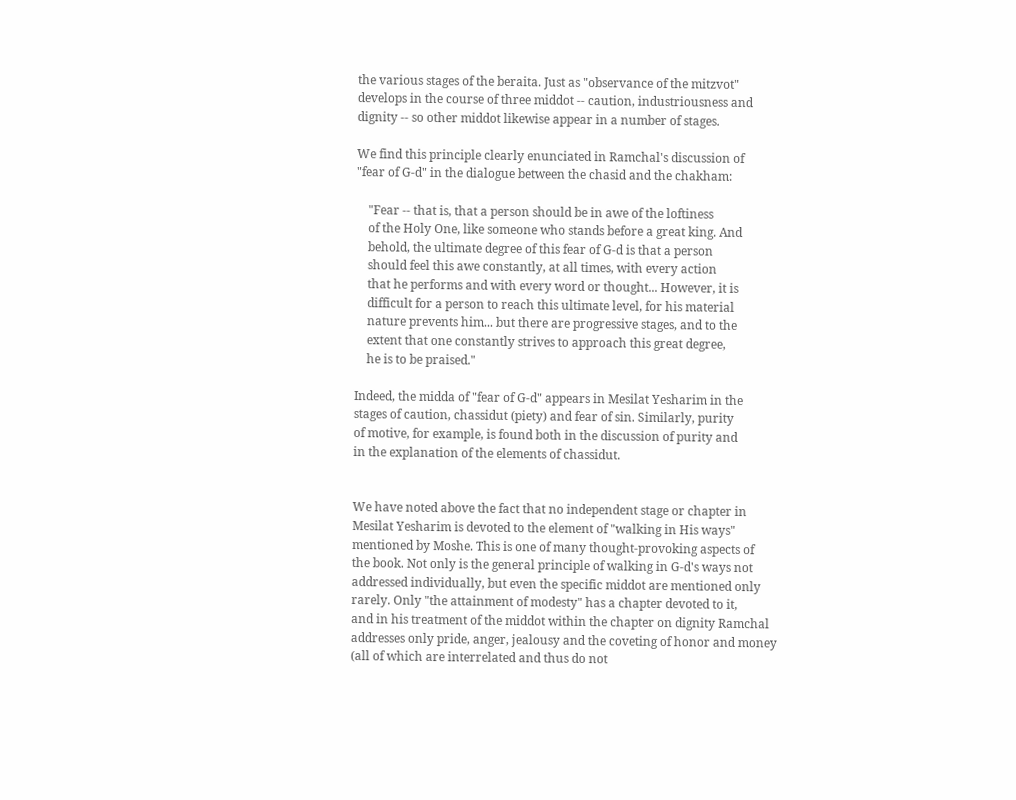the various stages of the beraita. Just as "observance of the mitzvot"
develops in the course of three middot -- caution, industriousness and
dignity -- so other middot likewise appear in a number of stages.

We find this principle clearly enunciated in Ramchal's discussion of
"fear of G-d" in the dialogue between the chasid and the chakham:

    "Fear -- that is, that a person should be in awe of the loftiness
    of the Holy One, like someone who stands before a great king. And
    behold, the ultimate degree of this fear of G-d is that a person
    should feel this awe constantly, at all times, with every action
    that he performs and with every word or thought... However, it is
    difficult for a person to reach this ultimate level, for his material
    nature prevents him... but there are progressive stages, and to the
    extent that one constantly strives to approach this great degree,
    he is to be praised."

Indeed, the midda of "fear of G-d" appears in Mesilat Yesharim in the
stages of caution, chassidut (piety) and fear of sin. Similarly, purity
of motive, for example, is found both in the discussion of purity and
in the explanation of the elements of chassidut.


We have noted above the fact that no independent stage or chapter in
Mesilat Yesharim is devoted to the element of "walking in His ways"
mentioned by Moshe. This is one of many thought-provoking aspects of
the book. Not only is the general principle of walking in G-d's ways not
addressed individually, but even the specific middot are mentioned only
rarely. Only "the attainment of modesty" has a chapter devoted to it,
and in his treatment of the middot within the chapter on dignity Ramchal
addresses only pride, anger, jealousy and the coveting of honor and money
(all of which are interrelated and thus do not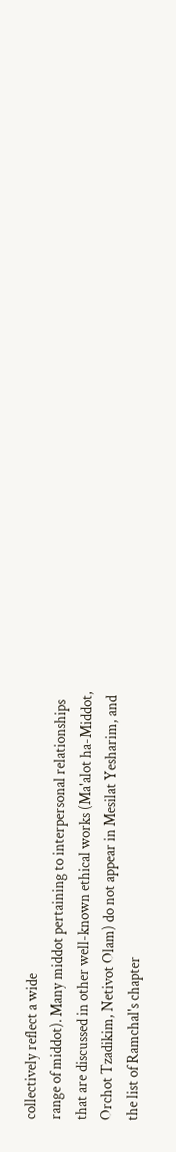collectively reflect a wide
range of middot). Many middot pertaining to interpersonal relationships
that are discussed in other well-known ethical works (Ma'alot ha-Middot,
Orchot Tzadikim, Netivot Olam) do not appear in Mesilat Yesharim, and
the list of Ramchal's chapter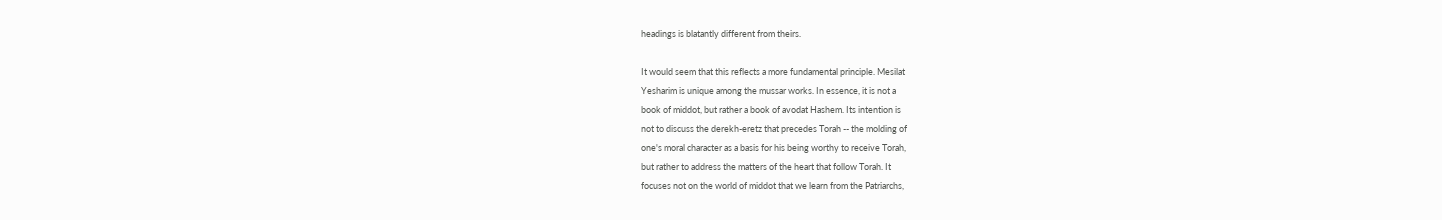headings is blatantly different from theirs.

It would seem that this reflects a more fundamental principle. Mesilat
Yesharim is unique among the mussar works. In essence, it is not a
book of middot, but rather a book of avodat Hashem. Its intention is
not to discuss the derekh-eretz that precedes Torah -- the molding of
one's moral character as a basis for his being worthy to receive Torah,
but rather to address the matters of the heart that follow Torah. It
focuses not on the world of middot that we learn from the Patriarchs,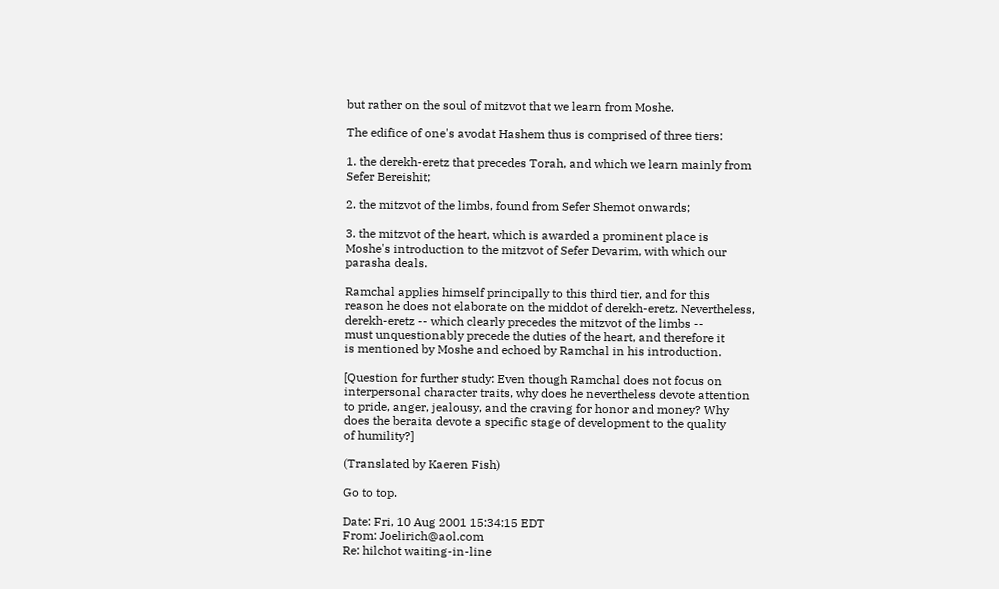but rather on the soul of mitzvot that we learn from Moshe.

The edifice of one's avodat Hashem thus is comprised of three tiers:

1. the derekh-eretz that precedes Torah, and which we learn mainly from
Sefer Bereishit;

2. the mitzvot of the limbs, found from Sefer Shemot onwards;

3. the mitzvot of the heart, which is awarded a prominent place is
Moshe's introduction to the mitzvot of Sefer Devarim, with which our
parasha deals.

Ramchal applies himself principally to this third tier, and for this
reason he does not elaborate on the middot of derekh-eretz. Nevertheless,
derekh-eretz -- which clearly precedes the mitzvot of the limbs --
must unquestionably precede the duties of the heart, and therefore it
is mentioned by Moshe and echoed by Ramchal in his introduction.

[Question for further study: Even though Ramchal does not focus on
interpersonal character traits, why does he nevertheless devote attention
to pride, anger, jealousy, and the craving for honor and money? Why
does the beraita devote a specific stage of development to the quality
of humility?]

(Translated by Kaeren Fish)

Go to top.

Date: Fri, 10 Aug 2001 15:34:15 EDT
From: Joelirich@aol.com
Re: hilchot waiting-in-line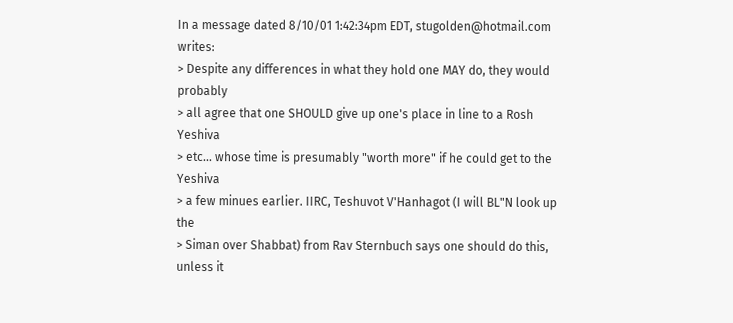In a message dated 8/10/01 1:42:34pm EDT, stugolden@hotmail.com writes:
> Despite any differences in what they hold one MAY do, they would probably
> all agree that one SHOULD give up one's place in line to a Rosh Yeshiva
> etc... whose time is presumably "worth more" if he could get to the Yeshiva
> a few minues earlier. IIRC, Teshuvot V'Hanhagot (I will BL"N look up the
> Siman over Shabbat) from Rav Sternbuch says one should do this, unless it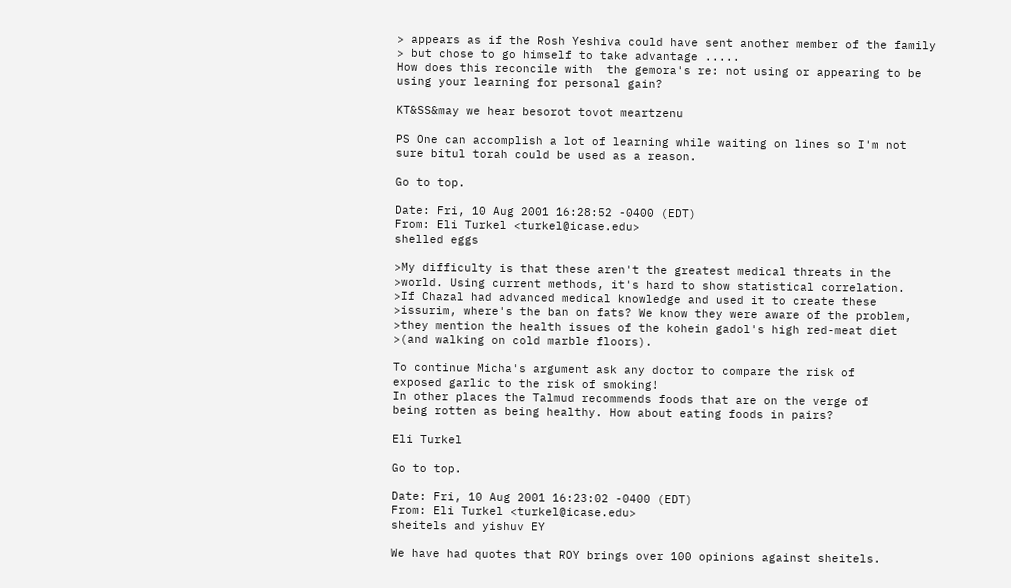> appears as if the Rosh Yeshiva could have sent another member of the family
> but chose to go himself to take advantage .....
How does this reconcile with  the gemora's re: not using or appearing to be
using your learning for personal gain?

KT&SS&may we hear besorot tovot meartzenu

PS One can accomplish a lot of learning while waiting on lines so I'm not
sure bitul torah could be used as a reason.

Go to top.

Date: Fri, 10 Aug 2001 16:28:52 -0400 (EDT)
From: Eli Turkel <turkel@icase.edu>
shelled eggs

>My difficulty is that these aren't the greatest medical threats in the
>world. Using current methods, it's hard to show statistical correlation.
>If Chazal had advanced medical knowledge and used it to create these
>issurim, where's the ban on fats? We know they were aware of the problem,
>they mention the health issues of the kohein gadol's high red-meat diet
>(and walking on cold marble floors).

To continue Micha's argument ask any doctor to compare the risk of
exposed garlic to the risk of smoking!
In other places the Talmud recommends foods that are on the verge of
being rotten as being healthy. How about eating foods in pairs?

Eli Turkel

Go to top.

Date: Fri, 10 Aug 2001 16:23:02 -0400 (EDT)
From: Eli Turkel <turkel@icase.edu>
sheitels and yishuv EY

We have had quotes that ROY brings over 100 opinions against sheitels.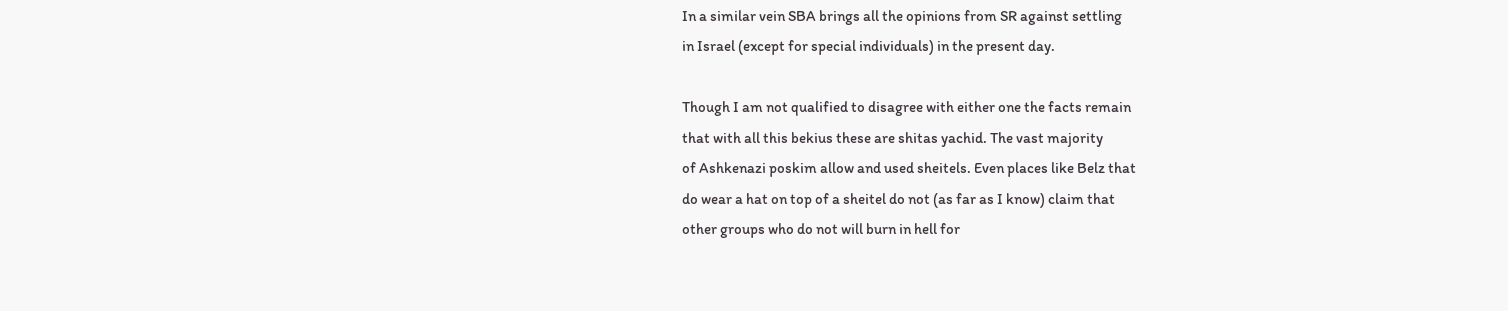In a similar vein SBA brings all the opinions from SR against settling
in Israel (except for special individuals) in the present day.

Though I am not qualified to disagree with either one the facts remain
that with all this bekius these are shitas yachid. The vast majority
of Ashkenazi poskim allow and used sheitels. Even places like Belz that
do wear a hat on top of a sheitel do not (as far as I know) claim that
other groups who do not will burn in hell for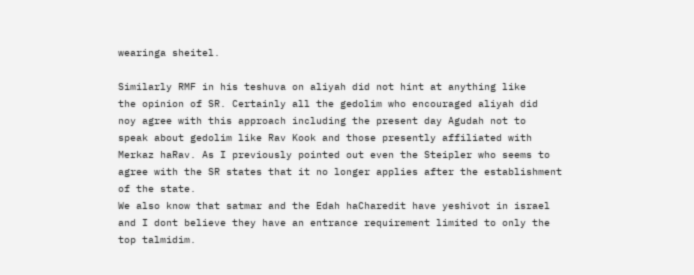wearinga sheitel.

Similarly RMF in his teshuva on aliyah did not hint at anything like
the opinion of SR. Certainly all the gedolim who encouraged aliyah did
noy agree with this approach including the present day Agudah not to
speak about gedolim like Rav Kook and those presently affiliated with
Merkaz haRav. As I previously pointed out even the Steipler who seems to
agree with the SR states that it no longer applies after the establishment
of the state.
We also know that satmar and the Edah haCharedit have yeshivot in israel
and I dont believe they have an entrance requirement limited to only the
top talmidim.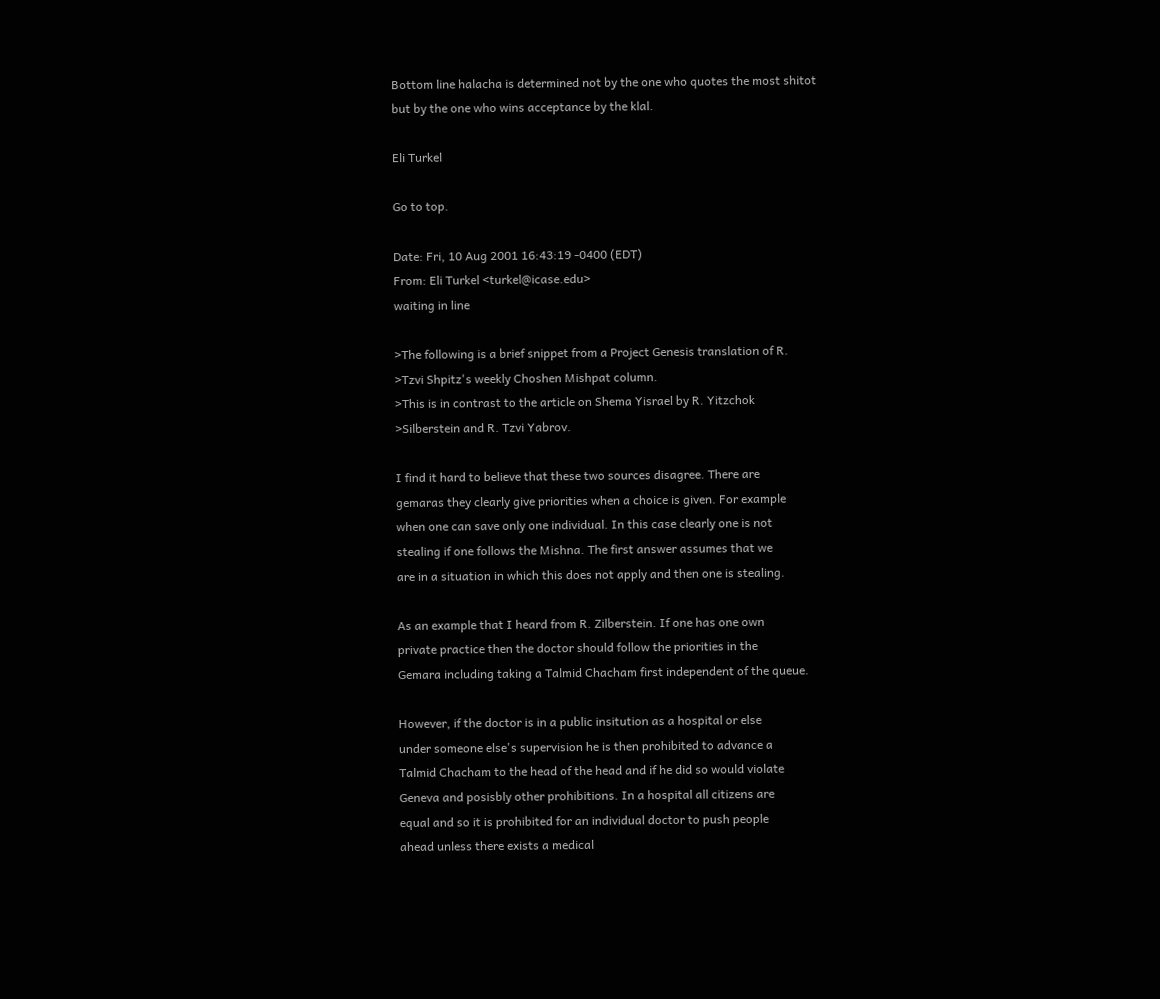Bottom line halacha is determined not by the one who quotes the most shitot
but by the one who wins acceptance by the klal.

Eli Turkel

Go to top.

Date: Fri, 10 Aug 2001 16:43:19 -0400 (EDT)
From: Eli Turkel <turkel@icase.edu>
waiting in line

>The following is a brief snippet from a Project Genesis translation of R.
>Tzvi Shpitz's weekly Choshen Mishpat column.
>This is in contrast to the article on Shema Yisrael by R. Yitzchok
>Silberstein and R. Tzvi Yabrov.

I find it hard to believe that these two sources disagree. There are
gemaras they clearly give priorities when a choice is given. For example
when one can save only one individual. In this case clearly one is not
stealing if one follows the Mishna. The first answer assumes that we
are in a situation in which this does not apply and then one is stealing.

As an example that I heard from R. Zilberstein. If one has one own
private practice then the doctor should follow the priorities in the
Gemara including taking a Talmid Chacham first independent of the queue.

However, if the doctor is in a public insitution as a hospital or else
under someone else's supervision he is then prohibited to advance a
Talmid Chacham to the head of the head and if he did so would violate
Geneva and posisbly other prohibitions. In a hospital all citizens are
equal and so it is prohibited for an individual doctor to push people
ahead unless there exists a medical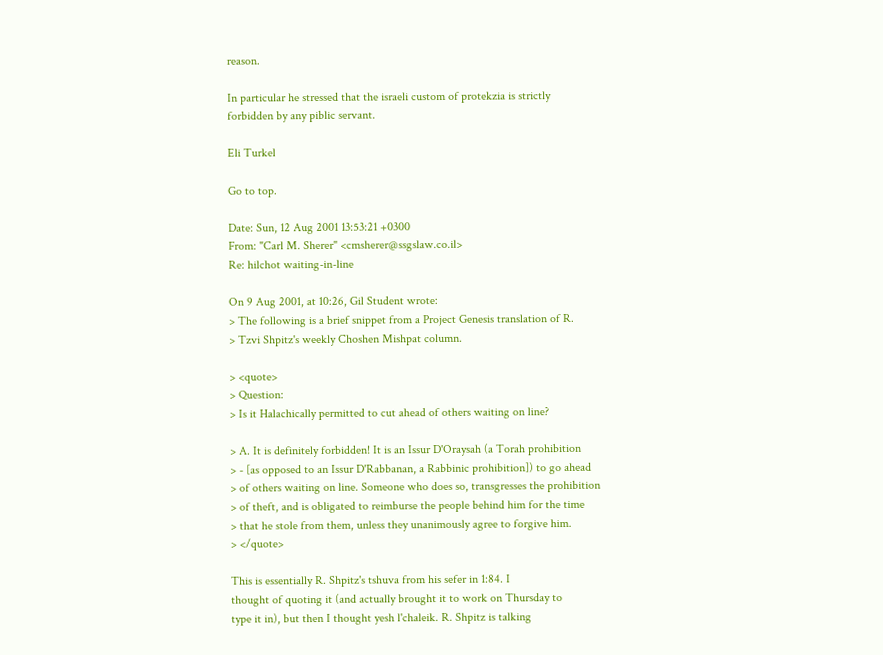reason.

In particular he stressed that the israeli custom of protekzia is strictly
forbidden by any piblic servant.

Eli Turkel

Go to top.

Date: Sun, 12 Aug 2001 13:53:21 +0300
From: "Carl M. Sherer" <cmsherer@ssgslaw.co.il>
Re: hilchot waiting-in-line

On 9 Aug 2001, at 10:26, Gil Student wrote:
> The following is a brief snippet from a Project Genesis translation of R.
> Tzvi Shpitz's weekly Choshen Mishpat column.

> <quote>
> Question:
> Is it Halachically permitted to cut ahead of others waiting on line?

> A. It is definitely forbidden! It is an Issur D'Oraysah (a Torah prohibition
> - [as opposed to an Issur D'Rabbanan, a Rabbinic prohibition]) to go ahead
> of others waiting on line. Someone who does so, transgresses the prohibition
> of theft, and is obligated to reimburse the people behind him for the time
> that he stole from them, unless they unanimously agree to forgive him.
> </quote>

This is essentially R. Shpitz's tshuva from his sefer in 1:84. I
thought of quoting it (and actually brought it to work on Thursday to
type it in), but then I thought yesh l'chaleik. R. Shpitz is talking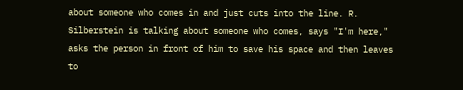about someone who comes in and just cuts into the line. R.
Silberstein is talking about someone who comes, says "I'm here,"
asks the person in front of him to save his space and then leaves
to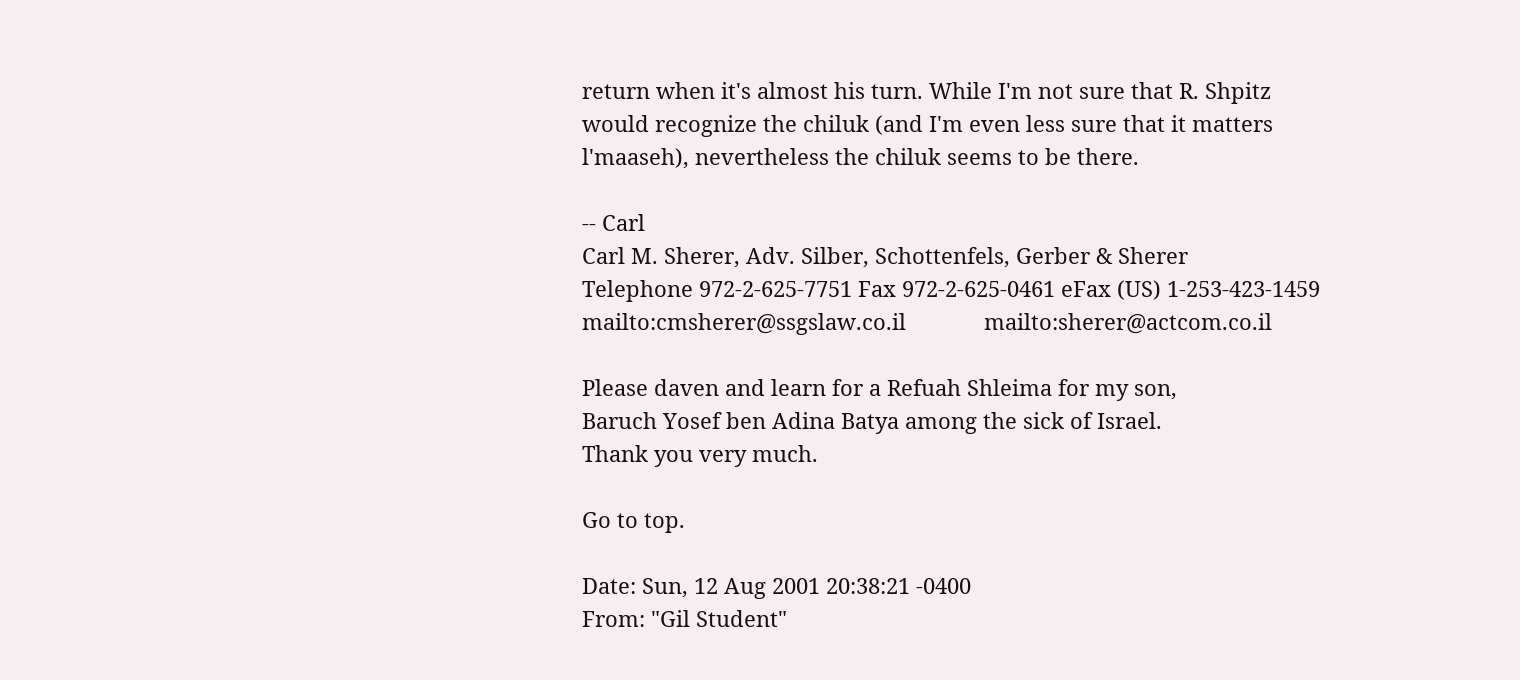return when it's almost his turn. While I'm not sure that R. Shpitz
would recognize the chiluk (and I'm even less sure that it matters
l'maaseh), nevertheless the chiluk seems to be there.

-- Carl
Carl M. Sherer, Adv. Silber, Schottenfels, Gerber & Sherer
Telephone 972-2-625-7751 Fax 972-2-625-0461 eFax (US) 1-253-423-1459
mailto:cmsherer@ssgslaw.co.il             mailto:sherer@actcom.co.il

Please daven and learn for a Refuah Shleima for my son,
Baruch Yosef ben Adina Batya among the sick of Israel.
Thank you very much.

Go to top.

Date: Sun, 12 Aug 2001 20:38:21 -0400
From: "Gil Student"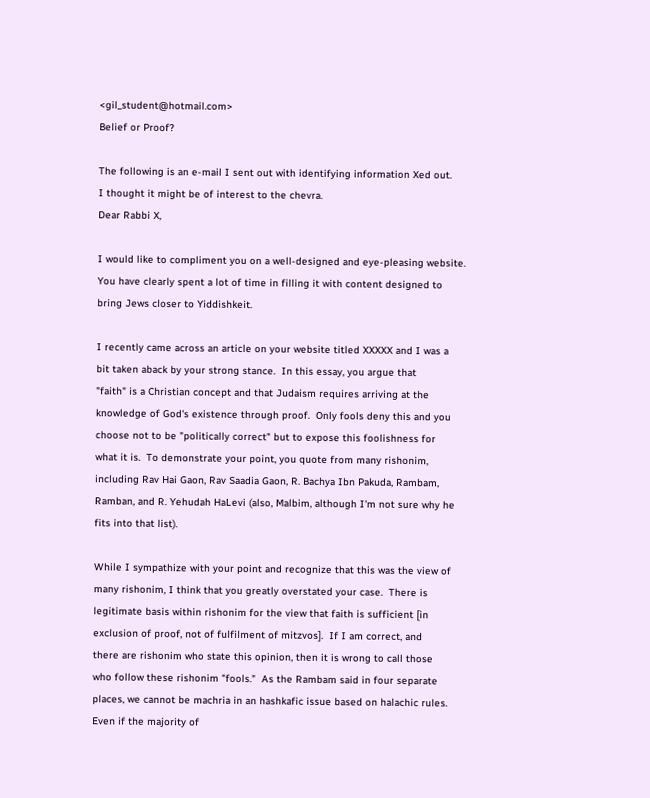<gil_student@hotmail.com>
Belief or Proof?

The following is an e-mail I sent out with identifying information Xed out.
I thought it might be of interest to the chevra.
Dear Rabbi X,

I would like to compliment you on a well-designed and eye-pleasing website.
You have clearly spent a lot of time in filling it with content designed to
bring Jews closer to Yiddishkeit.

I recently came across an article on your website titled XXXXX and I was a
bit taken aback by your strong stance.  In this essay, you argue that
"faith" is a Christian concept and that Judaism requires arriving at the
knowledge of God's existence through proof.  Only fools deny this and you
choose not to be "politically correct" but to expose this foolishness for
what it is.  To demonstrate your point, you quote from many rishonim,
including Rav Hai Gaon, Rav Saadia Gaon, R. Bachya Ibn Pakuda, Rambam,
Ramban, and R. Yehudah HaLevi (also, Malbim, although I'm not sure why he
fits into that list).

While I sympathize with your point and recognize that this was the view of
many rishonim, I think that you greatly overstated your case.  There is
legitimate basis within rishonim for the view that faith is sufficient [in
exclusion of proof, not of fulfilment of mitzvos].  If I am correct, and
there are rishonim who state this opinion, then it is wrong to call those
who follow these rishonim "fools."  As the Rambam said in four separate
places, we cannot be machria in an hashkafic issue based on halachic rules.
Even if the majority of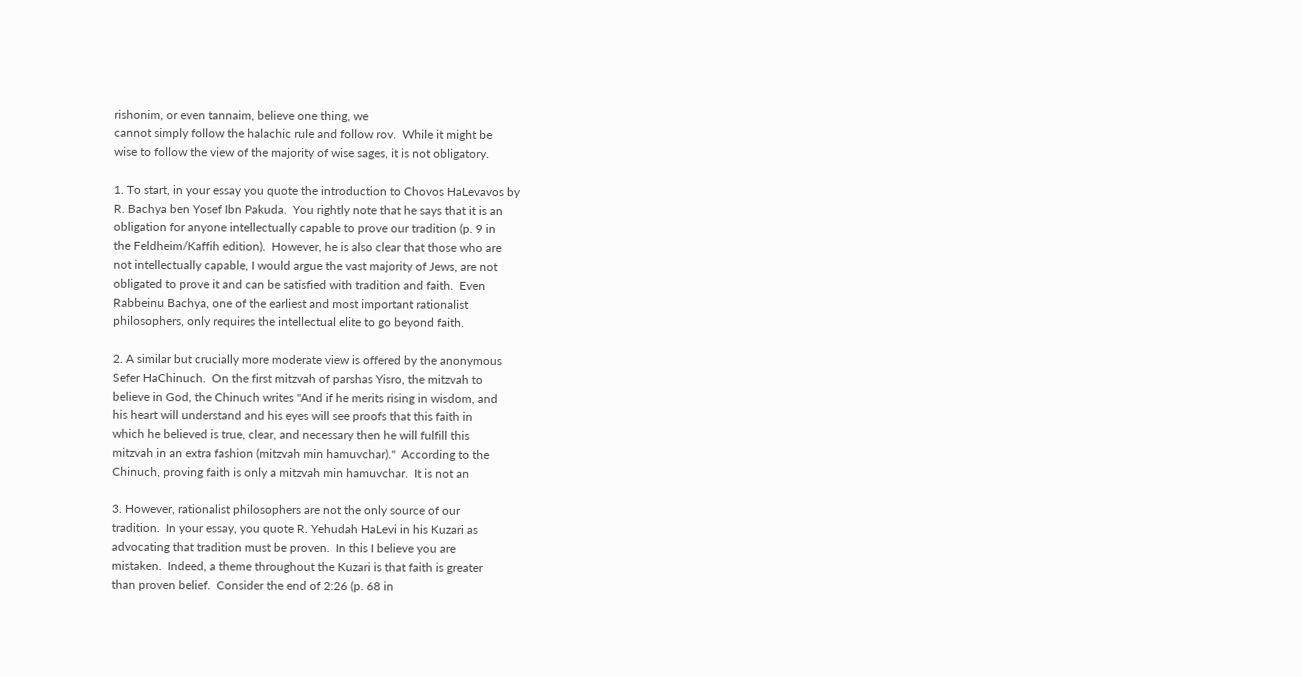rishonim, or even tannaim, believe one thing, we
cannot simply follow the halachic rule and follow rov.  While it might be
wise to follow the view of the majority of wise sages, it is not obligatory.

1. To start, in your essay you quote the introduction to Chovos HaLevavos by
R. Bachya ben Yosef Ibn Pakuda.  You rightly note that he says that it is an
obligation for anyone intellectually capable to prove our tradition (p. 9 in
the Feldheim/Kaffih edition).  However, he is also clear that those who are
not intellectually capable, I would argue the vast majority of Jews, are not
obligated to prove it and can be satisfied with tradition and faith.  Even
Rabbeinu Bachya, one of the earliest and most important rationalist
philosophers, only requires the intellectual elite to go beyond faith.

2. A similar but crucially more moderate view is offered by the anonymous
Sefer HaChinuch.  On the first mitzvah of parshas Yisro, the mitzvah to
believe in God, the Chinuch writes "And if he merits rising in wisdom, and
his heart will understand and his eyes will see proofs that this faith in
which he believed is true, clear, and necessary then he will fulfill this
mitzvah in an extra fashion (mitzvah min hamuvchar)."  According to the
Chinuch, proving faith is only a mitzvah min hamuvchar.  It is not an

3. However, rationalist philosophers are not the only source of our
tradition.  In your essay, you quote R. Yehudah HaLevi in his Kuzari as
advocating that tradition must be proven.  In this I believe you are
mistaken.  Indeed, a theme throughout the Kuzari is that faith is greater
than proven belief.  Consider the end of 2:26 (p. 68 in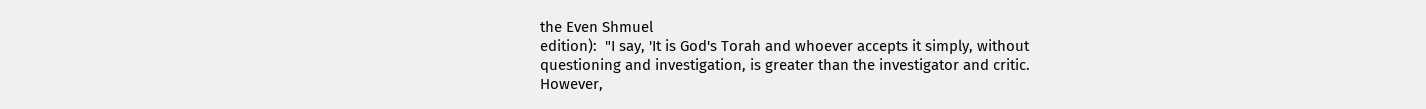the Even Shmuel
edition):  "I say, 'It is God's Torah and whoever accepts it simply, without
questioning and investigation, is greater than the investigator and critic.
However,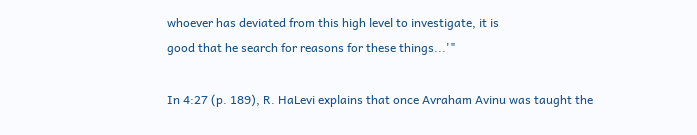whoever has deviated from this high level to investigate, it is
good that he search for reasons for these things...'"

In 4:27 (p. 189), R. HaLevi explains that once Avraham Avinu was taught the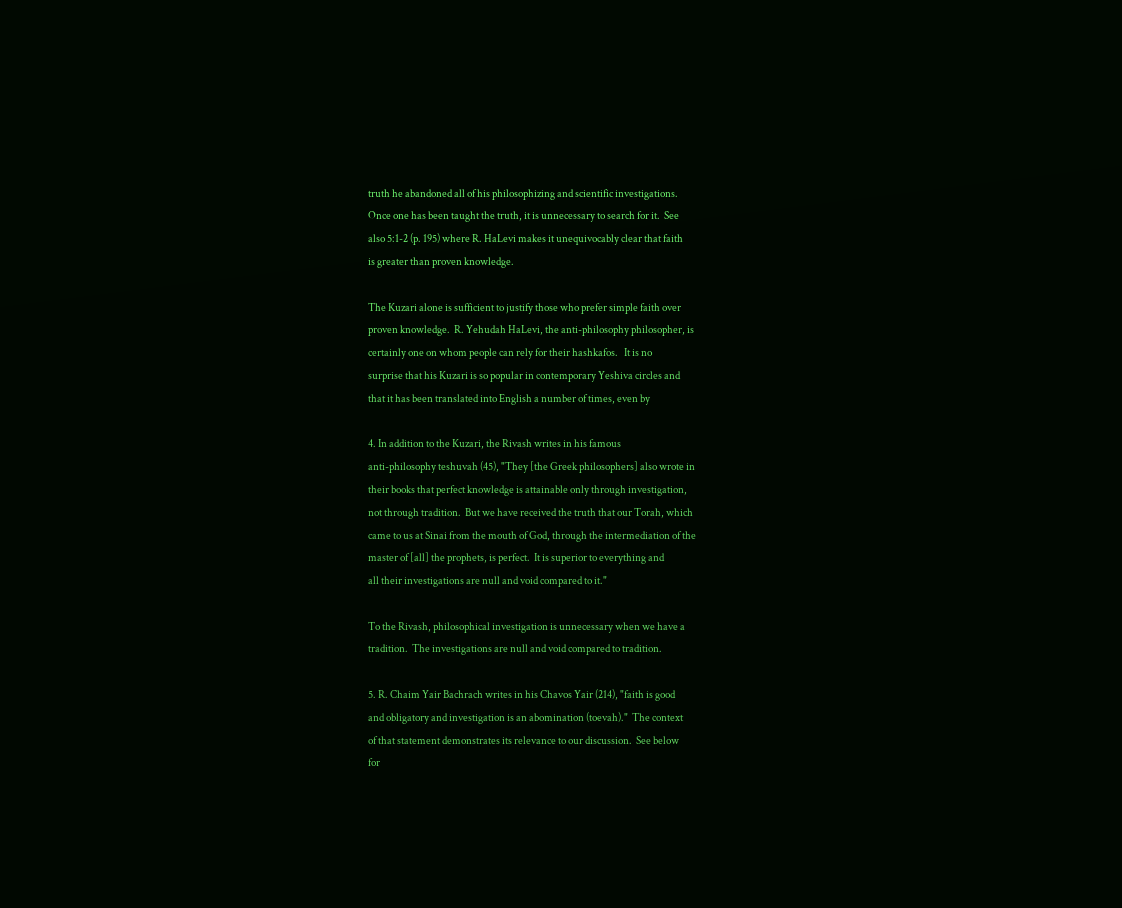truth he abandoned all of his philosophizing and scientific investigations.
Once one has been taught the truth, it is unnecessary to search for it.  See
also 5:1-2 (p. 195) where R. HaLevi makes it unequivocably clear that faith
is greater than proven knowledge.

The Kuzari alone is sufficient to justify those who prefer simple faith over
proven knowledge.  R. Yehudah HaLevi, the anti-philosophy philosopher, is
certainly one on whom people can rely for their hashkafos.   It is no
surprise that his Kuzari is so popular in contemporary Yeshiva circles and
that it has been translated into English a number of times, even by

4. In addition to the Kuzari, the Rivash writes in his famous
anti-philosophy teshuvah (45), "They [the Greek philosophers] also wrote in
their books that perfect knowledge is attainable only through investigation,
not through tradition.  But we have received the truth that our Torah, which
came to us at Sinai from the mouth of God, through the intermediation of the
master of [all] the prophets, is perfect.  It is superior to everything and
all their investigations are null and void compared to it."

To the Rivash, philosophical investigation is unnecessary when we have a
tradition.  The investigations are null and void compared to tradition.

5. R. Chaim Yair Bachrach writes in his Chavos Yair (214), "faith is good
and obligatory and investigation is an abomination (toevah)."  The context
of that statement demonstrates its relevance to our discussion.  See below
for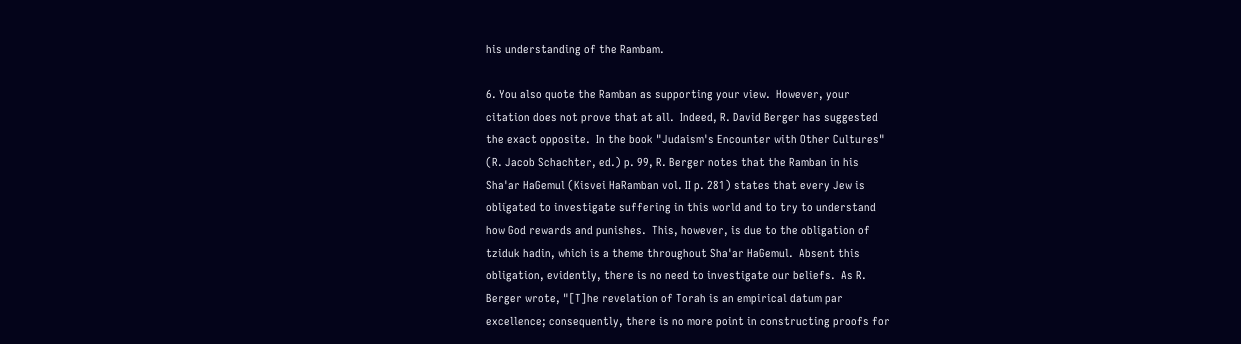his understanding of the Rambam.

6. You also quote the Ramban as supporting your view.  However, your
citation does not prove that at all.  Indeed, R. David Berger has suggested
the exact opposite.  In the book "Judaism's Encounter with Other Cultures"
(R. Jacob Schachter, ed.) p. 99, R. Berger notes that the Ramban in his
Sha'ar HaGemul (Kisvei HaRamban vol. II p. 281) states that every Jew is
obligated to investigate suffering in this world and to try to understand
how God rewards and punishes.  This, however, is due to the obligation of
tziduk hadin, which is a theme throughout Sha'ar HaGemul.  Absent this
obligation, evidently, there is no need to investigate our beliefs.  As R.
Berger wrote, "[T]he revelation of Torah is an empirical datum par
excellence; consequently, there is no more point in constructing proofs for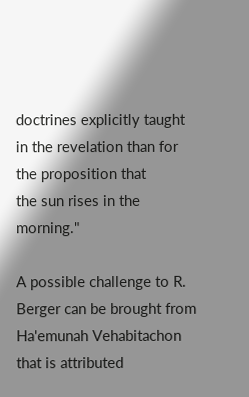doctrines explicitly taught in the revelation than for the proposition that
the sun rises in the morning."

A possible challenge to R. Berger can be brought from Ha'emunah Vehabitachon
that is attributed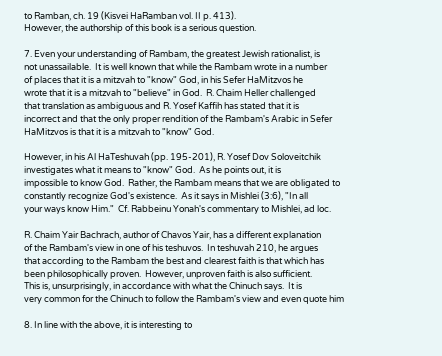to Ramban, ch. 19 (Kisvei HaRamban vol. II p. 413).
However, the authorship of this book is a serious question.

7. Even your understanding of Rambam, the greatest Jewish rationalist, is
not unassailable.  It is well known that while the Rambam wrote in a number
of places that it is a mitzvah to "know" God, in his Sefer HaMitzvos he
wrote that it is a mitzvah to "believe" in God.  R. Chaim Heller challenged
that translation as ambiguous and R. Yosef Kaffih has stated that it is
incorrect and that the only proper rendition of the Rambam's Arabic in Sefer
HaMitzvos is that it is a mitzvah to "know" God.

However, in his Al HaTeshuvah (pp. 195-201), R. Yosef Dov Soloveitchik
investigates what it means to "know" God.  As he points out, it is
impossible to know God.  Rather, the Rambam means that we are obligated to
constantly recognize God's existence.  As it says in Mishlei (3:6), "In all
your ways know Him."  Cf. Rabbeinu Yonah's commentary to Mishlei, ad loc.

R. Chaim Yair Bachrach, author of Chavos Yair, has a different explanation
of the Rambam's view in one of his teshuvos.  In teshuvah 210, he argues
that according to the Rambam the best and clearest faith is that which has
been philosophically proven.  However, unproven faith is also sufficient.
This is, unsurprisingly, in accordance with what the Chinuch says.  It is
very common for the Chinuch to follow the Rambam's view and even quote him

8. In line with the above, it is interesting to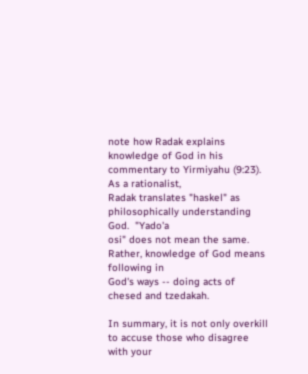note how Radak explains
knowledge of God in his commentary to Yirmiyahu (9:23).  As a rationalist,
Radak translates "haskel" as philosophically understanding God.  "Yado'a
osi" does not mean the same.  Rather, knowledge of God means following in
God's ways -- doing acts of chesed and tzedakah.

In summary, it is not only overkill to accuse those who disagree with your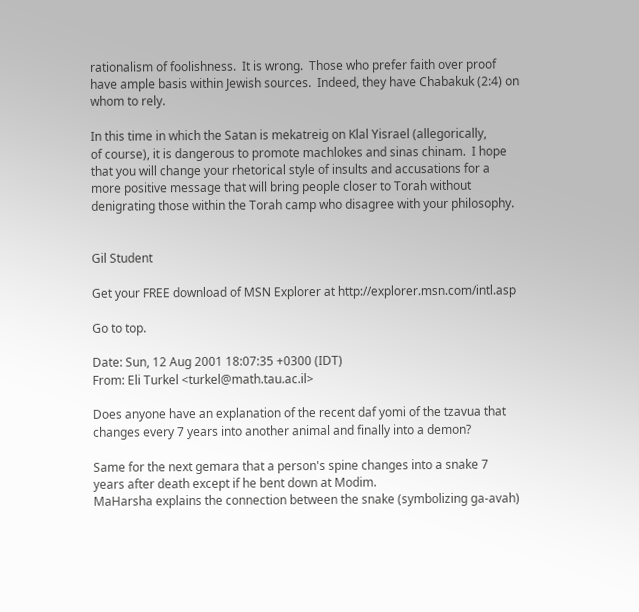rationalism of foolishness.  It is wrong.  Those who prefer faith over proof
have ample basis within Jewish sources.  Indeed, they have Chabakuk (2:4) on
whom to rely.

In this time in which the Satan is mekatreig on Klal Yisrael (allegorically,
of course), it is dangerous to promote machlokes and sinas chinam.  I hope
that you will change your rhetorical style of insults and accusations for a
more positive message that will bring people closer to Torah without
denigrating those within the Torah camp who disagree with your philosophy.


Gil Student

Get your FREE download of MSN Explorer at http://explorer.msn.com/intl.asp

Go to top.

Date: Sun, 12 Aug 2001 18:07:35 +0300 (IDT)
From: Eli Turkel <turkel@math.tau.ac.il>

Does anyone have an explanation of the recent daf yomi of the tzavua that
changes every 7 years into another animal and finally into a demon?

Same for the next gemara that a person's spine changes into a snake 7
years after death except if he bent down at Modim.
MaHarsha explains the connection between the snake (symbolizing ga-avah)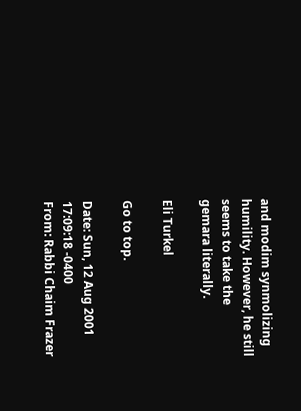and modim synmolizing humility. However, he still seems to take the
gemara literally.

Eli Turkel

Go to top.

Date: Sun, 12 Aug 2001 17:09:18 -0400
From: Rabbi Chaim Frazer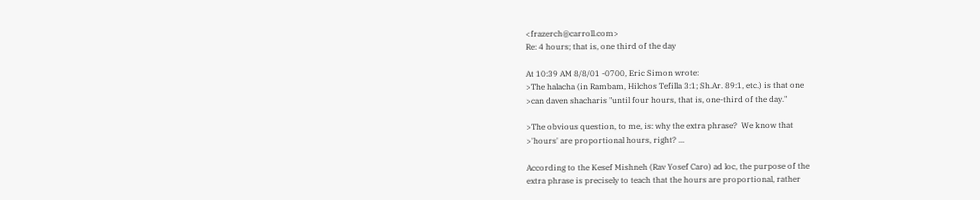<frazerch@carroll.com>
Re: 4 hours; that is, one third of the day

At 10:39 AM 8/8/01 -0700, Eric Simon wrote:
>The halacha (in Rambam, Hilchos Tefilla 3:1; Sh.Ar. 89:1, etc.) is that one
>can daven shacharis "until four hours, that is, one-third of the day."

>The obvious question, to me, is: why the extra phrase?  We know that
>'hours' are proportional hours, right? ...

According to the Kesef Mishneh (Rav Yosef Caro) ad loc, the purpose of the
extra phrase is precisely to teach that the hours are proportional, rather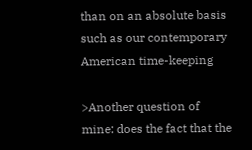than on an absolute basis such as our contemporary American time-keeping

>Another question of mine: does the fact that the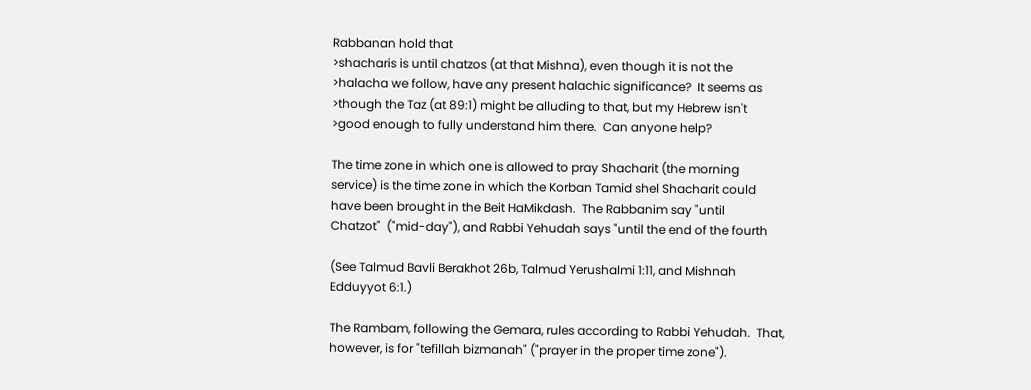Rabbanan hold that
>shacharis is until chatzos (at that Mishna), even though it is not the
>halacha we follow, have any present halachic significance?  It seems as
>though the Taz (at 89:1) might be alluding to that, but my Hebrew isn't
>good enough to fully understand him there.  Can anyone help?

The time zone in which one is allowed to pray Shacharit (the morning
service) is the time zone in which the Korban Tamid shel Shacharit could
have been brought in the Beit HaMikdash.  The Rabbanim say "until
Chatzot"  ("mid-day"), and Rabbi Yehudah says "until the end of the fourth

(See Talmud Bavli Berakhot 26b, Talmud Yerushalmi 1:11, and Mishnah
Edduyyot 6:1.)

The Rambam, following the Gemara, rules according to Rabbi Yehudah.  That,
however, is for "tefillah bizmanah" ("prayer in the proper time zone").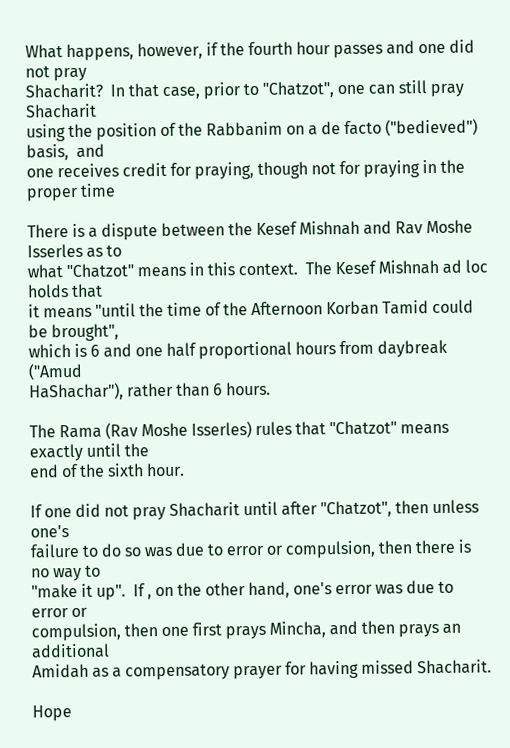What happens, however, if the fourth hour passes and one did not pray
Shacharit?  In that case, prior to "Chatzot", one can still pray Shacharit
using the position of the Rabbanim on a de facto ("bedieved") basis,  and
one receives credit for praying, though not for praying in the proper time

There is a dispute between the Kesef Mishnah and Rav Moshe Isserles as to
what "Chatzot" means in this context.  The Kesef Mishnah ad loc holds that
it means "until the time of the Afternoon Korban Tamid could be brought",
which is 6 and one half proportional hours from daybreak ("Amud
HaShachar"), rather than 6 hours.

The Rama (Rav Moshe Isserles) rules that "Chatzot" means exactly until the
end of the sixth hour.

If one did not pray Shacharit until after "Chatzot", then unless one's
failure to do so was due to error or compulsion, then there is no way to
"make it up".  If , on the other hand, one's error was due to error or
compulsion, then one first prays Mincha, and then prays an additional
Amidah as a compensatory prayer for having missed Shacharit.

Hope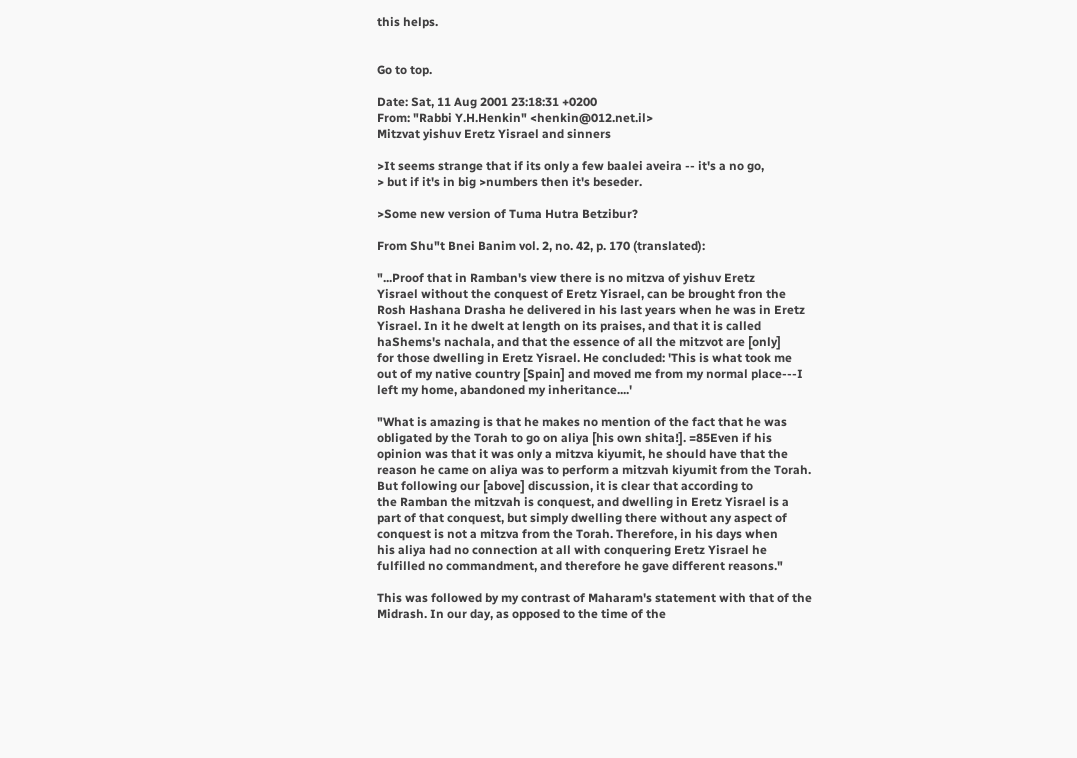this helps.


Go to top.

Date: Sat, 11 Aug 2001 23:18:31 +0200
From: "Rabbi Y.H.Henkin" <henkin@012.net.il>
Mitzvat yishuv Eretz Yisrael and sinners

>It seems strange that if its only a few baalei aveira -- it's a no go,
> but if it's in big >numbers then it's beseder.

>Some new version of Tuma Hutra Betzibur?

From Shu"t Bnei Banim vol. 2, no. 42, p. 170 (translated):

"...Proof that in Ramban's view there is no mitzva of yishuv Eretz
Yisrael without the conquest of Eretz Yisrael, can be brought fron the
Rosh Hashana Drasha he delivered in his last years when he was in Eretz
Yisrael. In it he dwelt at length on its praises, and that it is called
haShems's nachala, and that the essence of all the mitzvot are [only]
for those dwelling in Eretz Yisrael. He concluded: 'This is what took me
out of my native country [Spain] and moved me from my normal place---I
left my home, abandoned my inheritance....'

"What is amazing is that he makes no mention of the fact that he was
obligated by the Torah to go on aliya [his own shita!]. =85Even if his
opinion was that it was only a mitzva kiyumit, he should have that the
reason he came on aliya was to perform a mitzvah kiyumit from the Torah.
But following our [above] discussion, it is clear that according to
the Ramban the mitzvah is conquest, and dwelling in Eretz Yisrael is a
part of that conquest, but simply dwelling there without any aspect of
conquest is not a mitzva from the Torah. Therefore, in his days when
his aliya had no connection at all with conquering Eretz Yisrael he
fulfilled no commandment, and therefore he gave different reasons."

This was followed by my contrast of Maharam's statement with that of the
Midrash. In our day, as opposed to the time of the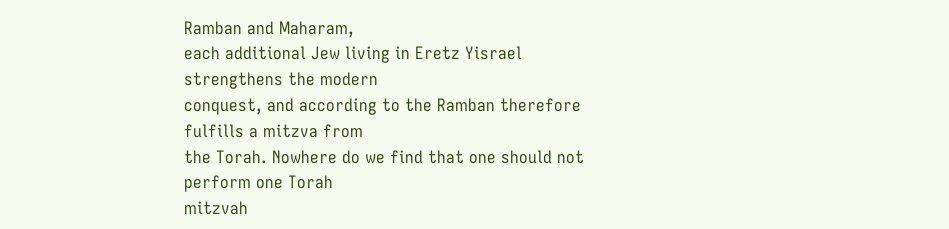Ramban and Maharam,
each additional Jew living in Eretz Yisrael strengthens the modern
conquest, and according to the Ramban therefore fulfills a mitzva from
the Torah. Nowhere do we find that one should not perform one Torah
mitzvah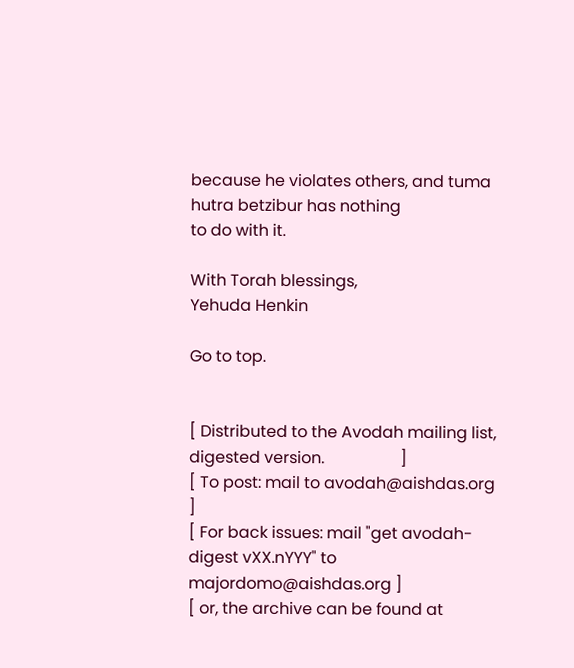because he violates others, and tuma hutra betzibur has nothing
to do with it.

With Torah blessings,
Yehuda Henkin

Go to top.


[ Distributed to the Avodah mailing list, digested version.                   ]
[ To post: mail to avodah@aishdas.org                                         ]
[ For back issues: mail "get avodah-digest vXX.nYYY" to majordomo@aishdas.org ]
[ or, the archive can be found at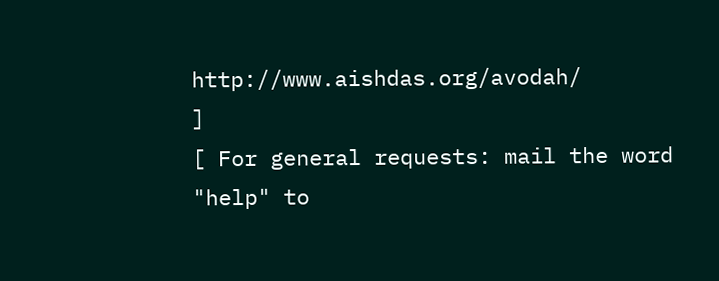http://www.aishdas.org/avodah/              ]
[ For general requests: mail the word "help" to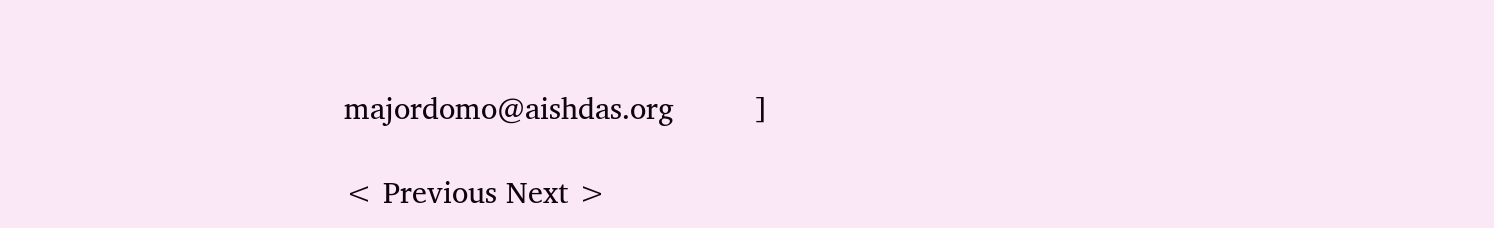majordomo@aishdas.org         ]

< Previous Next >